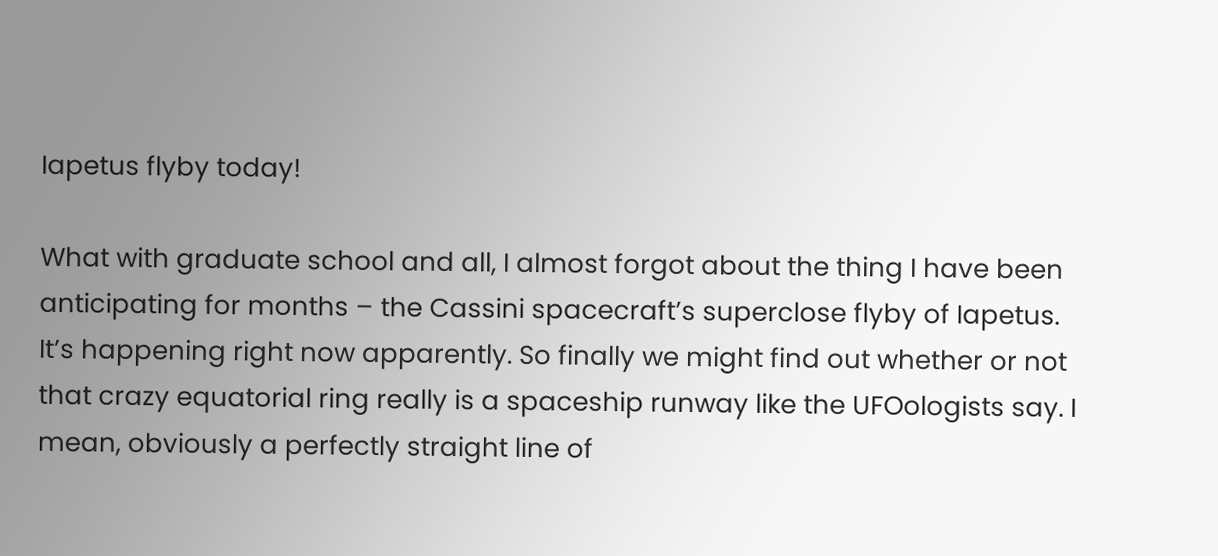Iapetus flyby today!

What with graduate school and all, I almost forgot about the thing I have been anticipating for months – the Cassini spacecraft’s superclose flyby of Iapetus. It’s happening right now apparently. So finally we might find out whether or not that crazy equatorial ring really is a spaceship runway like the UFOologists say. I mean, obviously a perfectly straight line of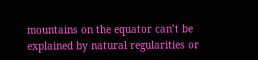mountains on the equator can’t be explained by natural regularities or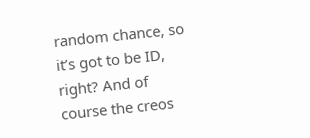random chance, so it’s got to be ID, right? And of course the creos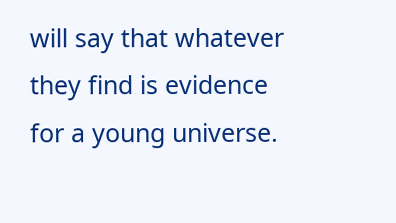will say that whatever they find is evidence for a young universe.